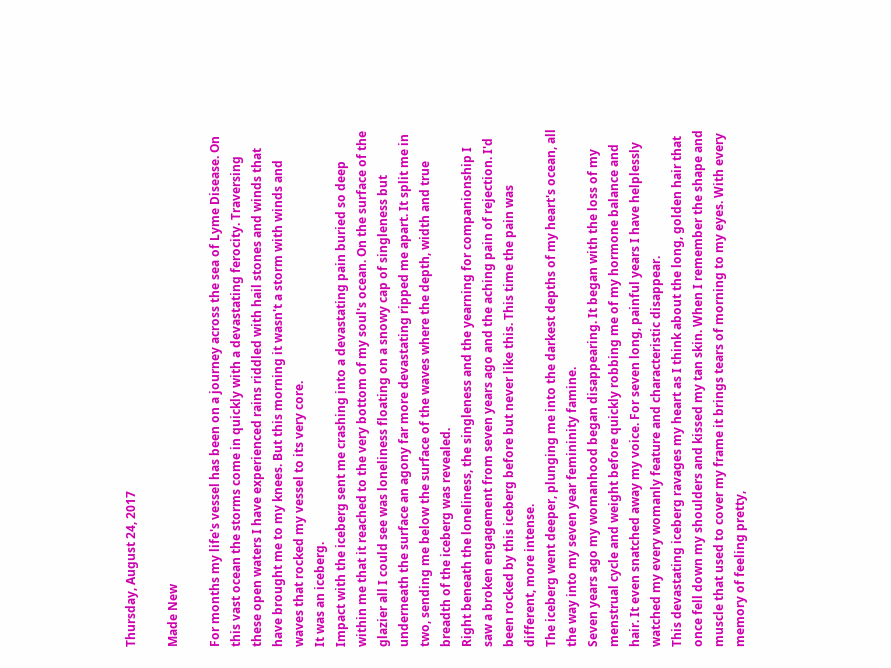Thursday, August 24, 2017

Made New

For months my life's vessel has been on a journey across the sea of Lyme Disease. On this vast ocean the storms come in quickly with a devastating ferocity. Traversing these open waters I have experienced rains riddled with hail stones and winds that have brought me to my knees. But this morning it wasn't a storm with winds and waves that rocked my vessel to its very core.
It was an iceberg.
Impact with the iceberg sent me crashing into a devastating pain buried so deep within me that it reached to the very bottom of my soul's ocean. On the surface of the glazier all I could see was loneliness floating on a snowy cap of singleness but underneath the surface an agony far more devastating ripped me apart. It split me in two, sending me below the surface of the waves where the depth, width and true breadth of the iceberg was revealed.
Right beneath the loneliness, the singleness and the yearning for companionship I saw a broken engagement from seven years ago and the aching pain of rejection. I'd been rocked by this iceberg before but never like this. This time the pain was different, more intense.
The iceberg went deeper, plunging me into the darkest depths of my heart's ocean, all the way into my seven year femininity famine.
Seven years ago my womanhood began disappearing. It began with the loss of my menstrual cycle and weight before quickly robbing me of my hormone balance and hair. It even snatched away my voice. For seven long, painful years I have helplessly watched my every womanly feature and characteristic disappear.
This devastating iceberg ravages my heart as I think about the long, golden hair that once fell down my shoulders and kissed my tan skin. When I remember the shape and muscle that used to cover my frame it brings tears of morning to my eyes. With every memory of feeling pretty,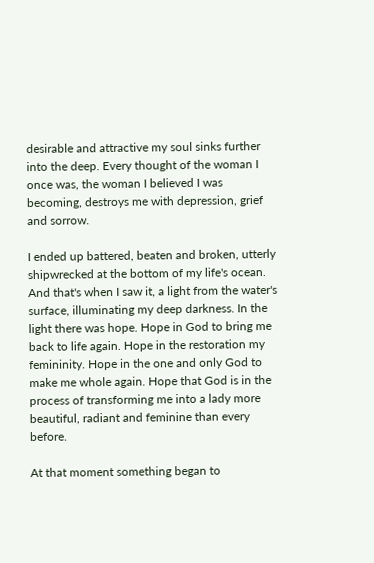desirable and attractive my soul sinks further into the deep. Every thought of the woman I once was, the woman I believed I was becoming, destroys me with depression, grief and sorrow.

I ended up battered, beaten and broken, utterly shipwrecked at the bottom of my life's ocean. And that's when I saw it, a light from the water's surface, illuminating my deep darkness. In the light there was hope. Hope in God to bring me back to life again. Hope in the restoration my femininity. Hope in the one and only God to make me whole again. Hope that God is in the process of transforming me into a lady more beautiful, radiant and feminine than every before.

At that moment something began to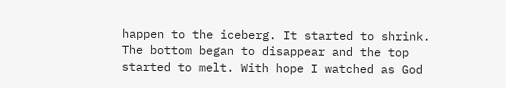happen to the iceberg. It started to shrink. The bottom began to disappear and the top started to melt. With hope I watched as God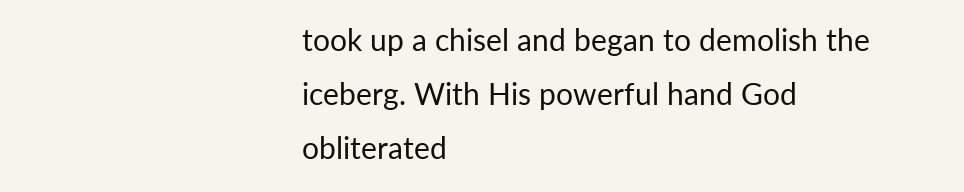took up a chisel and began to demolish the iceberg. With His powerful hand God obliterated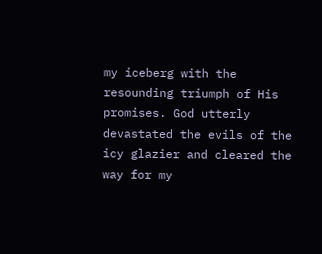my iceberg with the resounding triumph of His promises. God utterly devastated the evils of the icy glazier and cleared the way for my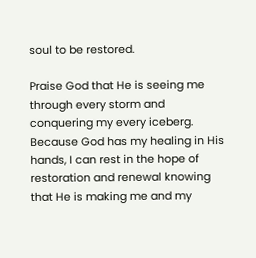soul to be restored.

Praise God that He is seeing me through every storm and conquering my every iceberg. Because God has my healing in His hands, I can rest in the hope of restoration and renewal knowing that He is making me and my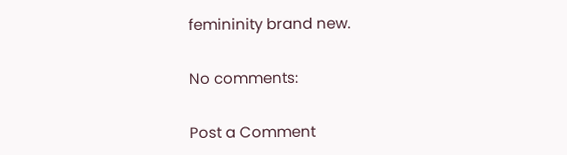femininity brand new.

No comments:

Post a Comment